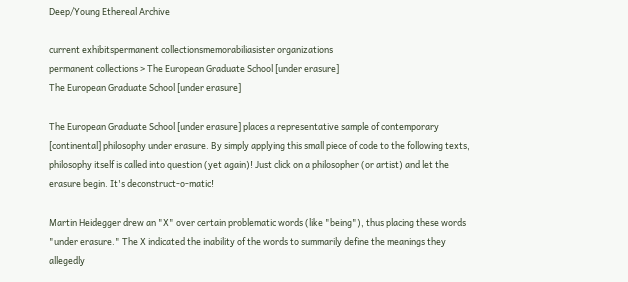Deep/Young Ethereal Archive

current exhibitspermanent collectionsmemorabiliasister organizations
permanent collections > The European Graduate School [under erasure]
The European Graduate School [under erasure]

The European Graduate School [under erasure] places a representative sample of contemporary [continental] philosophy under erasure. By simply applying this small piece of code to the following texts, philosophy itself is called into question (yet again)! Just click on a philosopher (or artist) and let the erasure begin. It's deconstruct-o-matic!

Martin Heidegger drew an "X" over certain problematic words (like "being"), thus placing these words "under erasure." The X indicated the inability of the words to summarily define the meanings they allegedly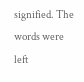signified. The words were left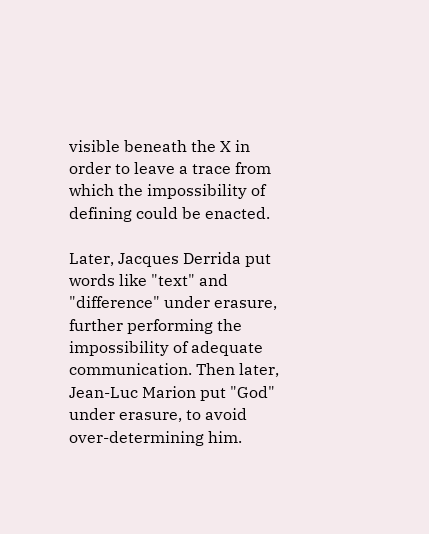visible beneath the X in order to leave a trace from which the impossibility of defining could be enacted.

Later, Jacques Derrida put words like "text" and "difference" under erasure, further performing the impossibility of adequate communication. Then later, Jean-Luc Marion put "God" under erasure, to avoid over-determining him.